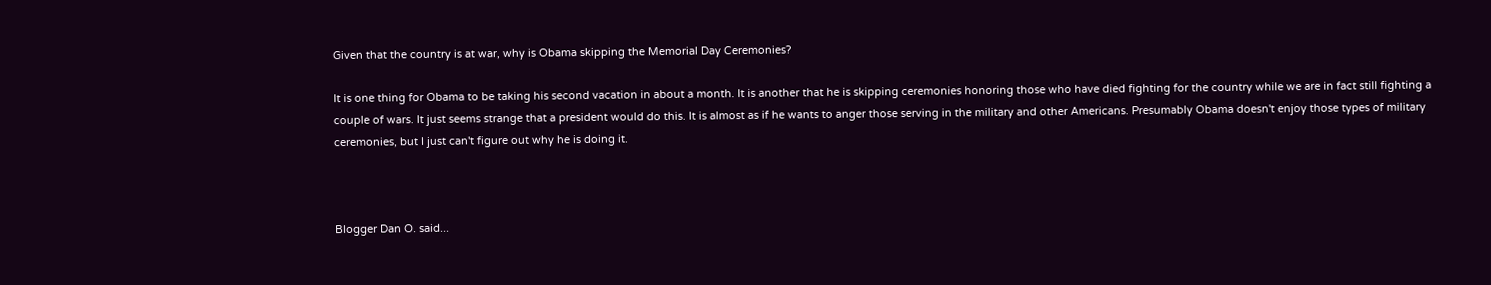Given that the country is at war, why is Obama skipping the Memorial Day Ceremonies?

It is one thing for Obama to be taking his second vacation in about a month. It is another that he is skipping ceremonies honoring those who have died fighting for the country while we are in fact still fighting a couple of wars. It just seems strange that a president would do this. It is almost as if he wants to anger those serving in the military and other Americans. Presumably Obama doesn't enjoy those types of military ceremonies, but I just can't figure out why he is doing it.



Blogger Dan O. said...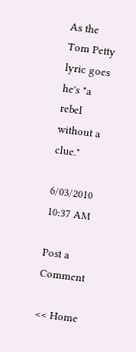As the Tom Petty lyric goes he's "a rebel without a clue."

6/03/2010 10:37 AM

Post a Comment

<< Home